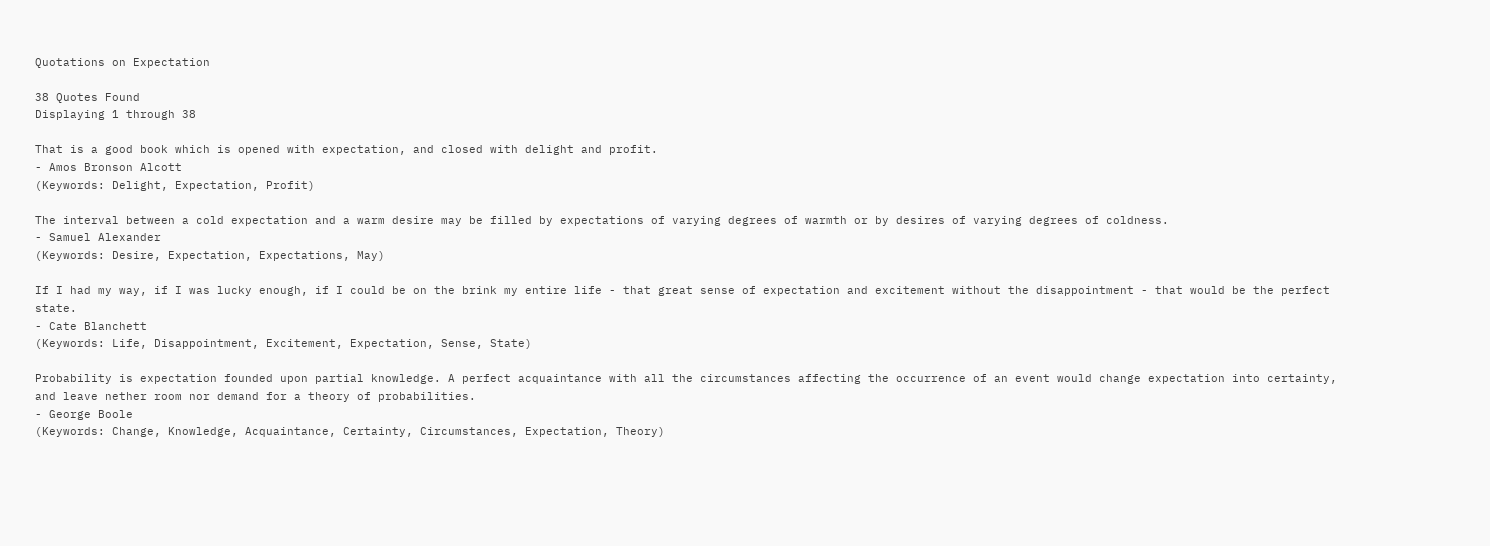Quotations on Expectation

38 Quotes Found
Displaying 1 through 38

That is a good book which is opened with expectation, and closed with delight and profit.
- Amos Bronson Alcott
(Keywords: Delight, Expectation, Profit)

The interval between a cold expectation and a warm desire may be filled by expectations of varying degrees of warmth or by desires of varying degrees of coldness.
- Samuel Alexander
(Keywords: Desire, Expectation, Expectations, May)

If I had my way, if I was lucky enough, if I could be on the brink my entire life - that great sense of expectation and excitement without the disappointment - that would be the perfect state.
- Cate Blanchett
(Keywords: Life, Disappointment, Excitement, Expectation, Sense, State)

Probability is expectation founded upon partial knowledge. A perfect acquaintance with all the circumstances affecting the occurrence of an event would change expectation into certainty, and leave nether room nor demand for a theory of probabilities.
- George Boole
(Keywords: Change, Knowledge, Acquaintance, Certainty, Circumstances, Expectation, Theory)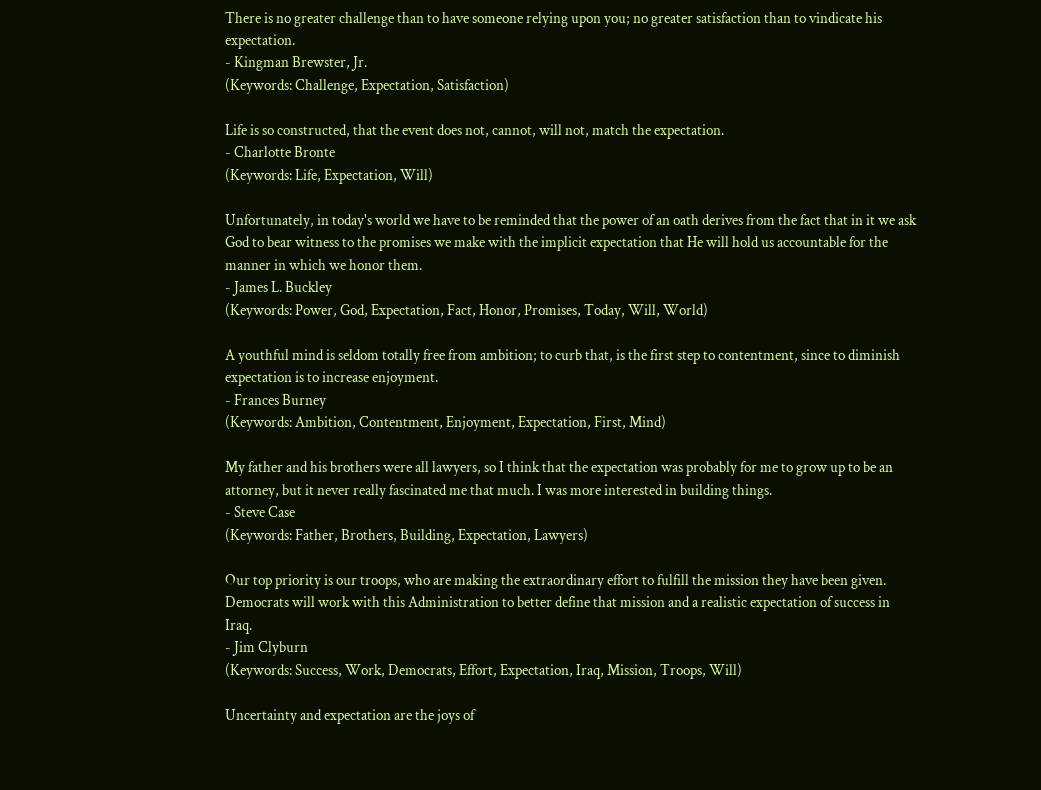There is no greater challenge than to have someone relying upon you; no greater satisfaction than to vindicate his expectation.
- Kingman Brewster, Jr.
(Keywords: Challenge, Expectation, Satisfaction)

Life is so constructed, that the event does not, cannot, will not, match the expectation.
- Charlotte Bronte
(Keywords: Life, Expectation, Will)

Unfortunately, in today's world we have to be reminded that the power of an oath derives from the fact that in it we ask God to bear witness to the promises we make with the implicit expectation that He will hold us accountable for the manner in which we honor them.
- James L. Buckley
(Keywords: Power, God, Expectation, Fact, Honor, Promises, Today, Will, World)

A youthful mind is seldom totally free from ambition; to curb that, is the first step to contentment, since to diminish expectation is to increase enjoyment.
- Frances Burney
(Keywords: Ambition, Contentment, Enjoyment, Expectation, First, Mind)

My father and his brothers were all lawyers, so I think that the expectation was probably for me to grow up to be an attorney, but it never really fascinated me that much. I was more interested in building things.
- Steve Case
(Keywords: Father, Brothers, Building, Expectation, Lawyers)

Our top priority is our troops, who are making the extraordinary effort to fulfill the mission they have been given. Democrats will work with this Administration to better define that mission and a realistic expectation of success in Iraq.
- Jim Clyburn
(Keywords: Success, Work, Democrats, Effort, Expectation, Iraq, Mission, Troops, Will)

Uncertainty and expectation are the joys of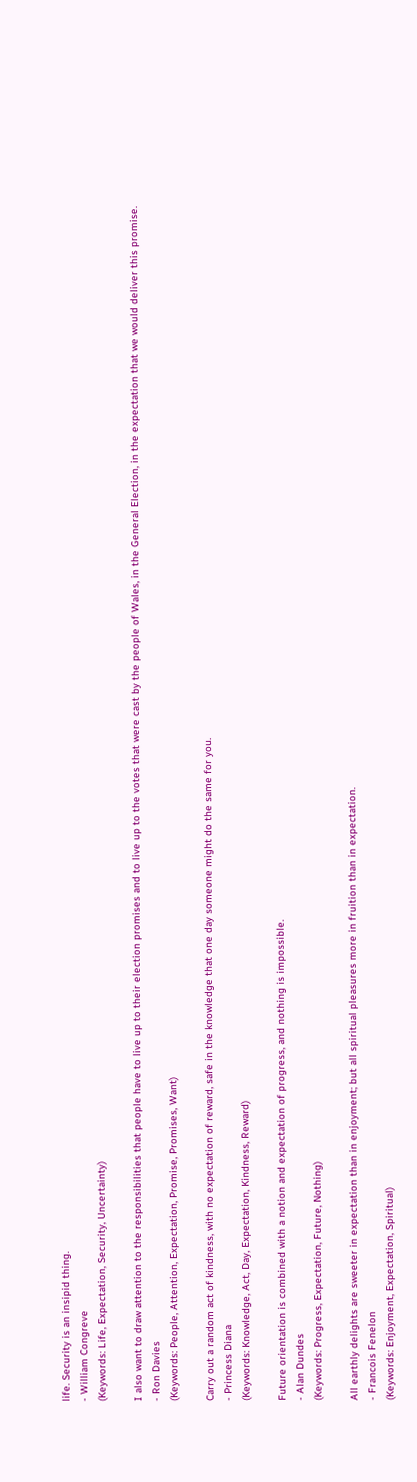life. Security is an insipid thing.
- William Congreve
(Keywords: Life, Expectation, Security, Uncertainty)

I also want to draw attention to the responsibilities that people have to live up to their election promises and to live up to the votes that were cast by the people of Wales, in the General Election, in the expectation that we would deliver this promise.
- Ron Davies
(Keywords: People, Attention, Expectation, Promise, Promises, Want)

Carry out a random act of kindness, with no expectation of reward, safe in the knowledge that one day someone might do the same for you.
- Princess Diana
(Keywords: Knowledge, Act, Day, Expectation, Kindness, Reward)

Future orientation is combined with a notion and expectation of progress, and nothing is impossible.
- Alan Dundes
(Keywords: Progress, Expectation, Future, Nothing)

All earthly delights are sweeter in expectation than in enjoyment; but all spiritual pleasures more in fruition than in expectation.
- Francois Fenelon
(Keywords: Enjoyment, Expectation, Spiritual)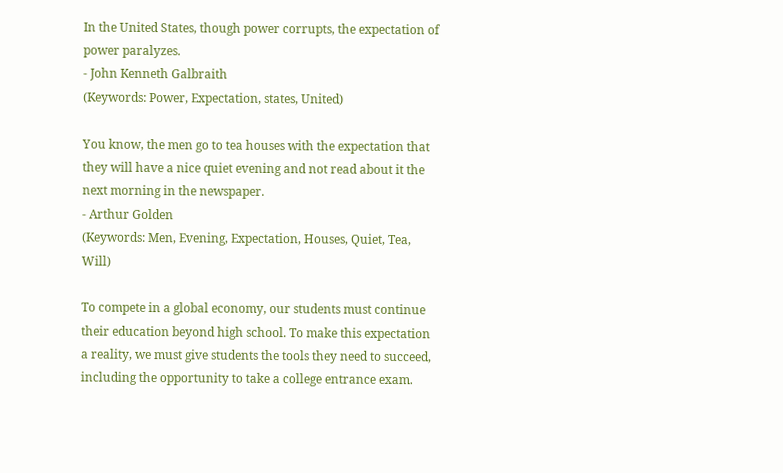In the United States, though power corrupts, the expectation of power paralyzes.
- John Kenneth Galbraith
(Keywords: Power, Expectation, states, United)

You know, the men go to tea houses with the expectation that they will have a nice quiet evening and not read about it the next morning in the newspaper.
- Arthur Golden
(Keywords: Men, Evening, Expectation, Houses, Quiet, Tea, Will)

To compete in a global economy, our students must continue their education beyond high school. To make this expectation a reality, we must give students the tools they need to succeed, including the opportunity to take a college entrance exam.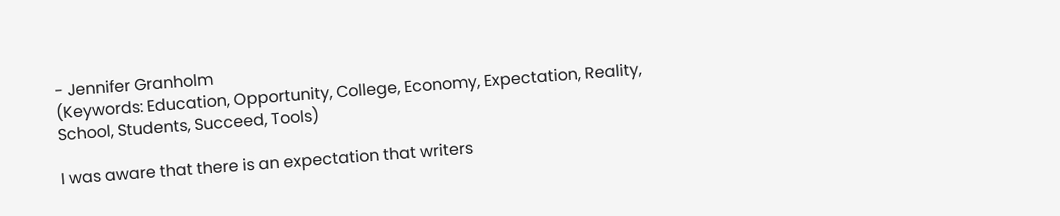- Jennifer Granholm
(Keywords: Education, Opportunity, College, Economy, Expectation, Reality, School, Students, Succeed, Tools)

I was aware that there is an expectation that writers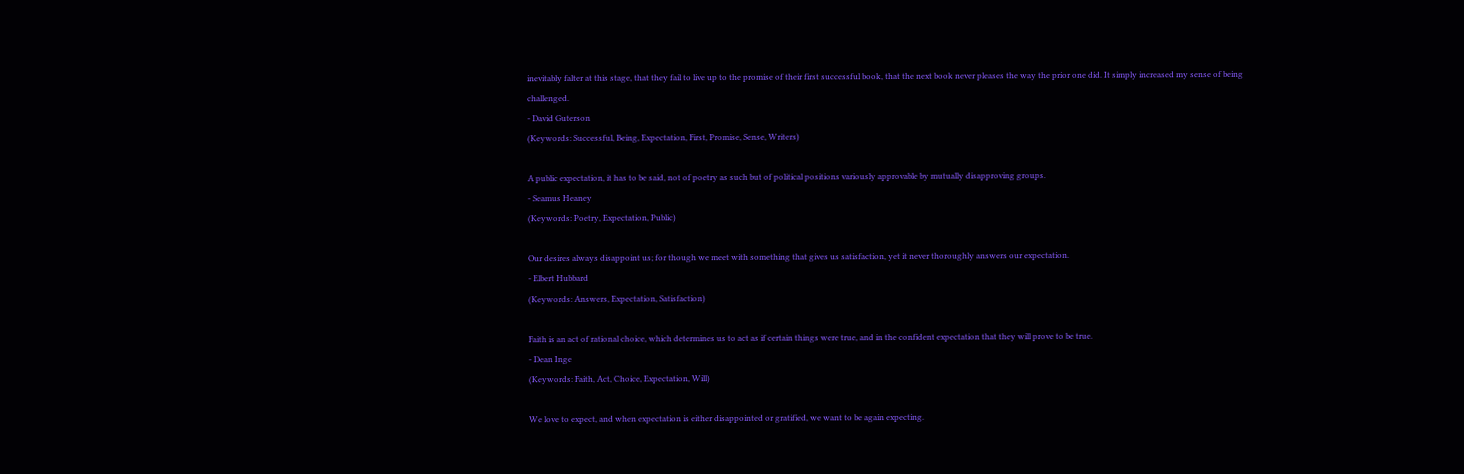inevitably falter at this stage, that they fail to live up to the promise of their first successful book, that the next book never pleases the way the prior one did. It simply increased my sense of being challenged.
- David Guterson
(Keywords: Successful, Being, Expectation, First, Promise, Sense, Writers)

A public expectation, it has to be said, not of poetry as such but of political positions variously approvable by mutually disapproving groups.
- Seamus Heaney
(Keywords: Poetry, Expectation, Public)

Our desires always disappoint us; for though we meet with something that gives us satisfaction, yet it never thoroughly answers our expectation.
- Elbert Hubbard
(Keywords: Answers, Expectation, Satisfaction)

Faith is an act of rational choice, which determines us to act as if certain things were true, and in the confident expectation that they will prove to be true.
- Dean Inge
(Keywords: Faith, Act, Choice, Expectation, Will)

We love to expect, and when expectation is either disappointed or gratified, we want to be again expecting.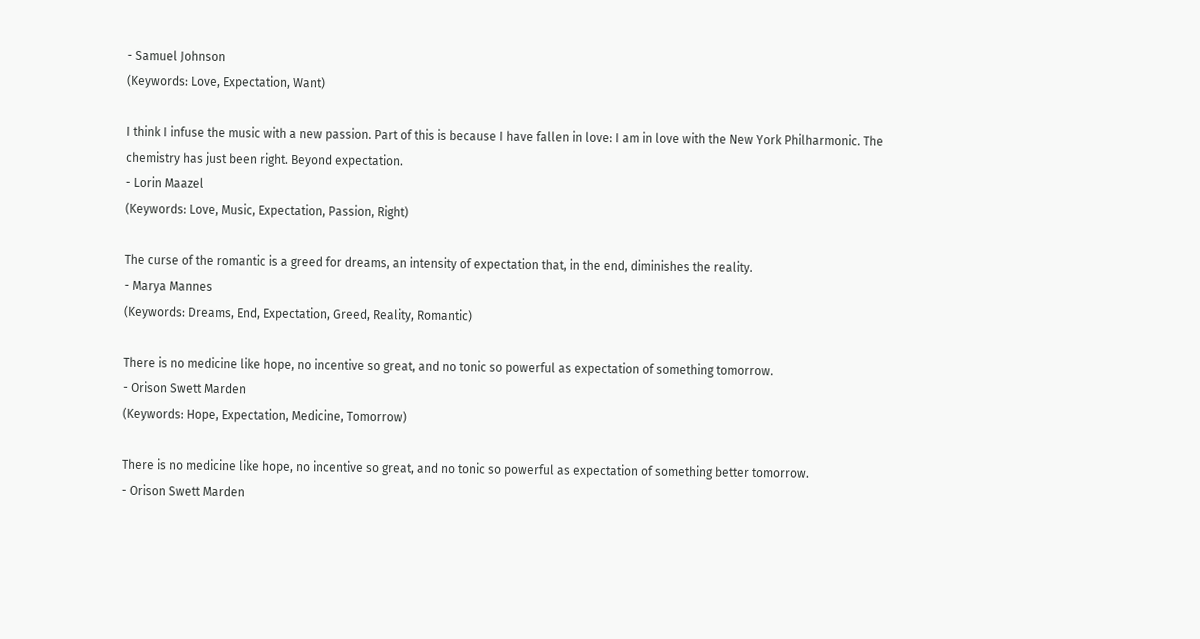- Samuel Johnson
(Keywords: Love, Expectation, Want)

I think I infuse the music with a new passion. Part of this is because I have fallen in love: I am in love with the New York Philharmonic. The chemistry has just been right. Beyond expectation.
- Lorin Maazel
(Keywords: Love, Music, Expectation, Passion, Right)

The curse of the romantic is a greed for dreams, an intensity of expectation that, in the end, diminishes the reality.
- Marya Mannes
(Keywords: Dreams, End, Expectation, Greed, Reality, Romantic)

There is no medicine like hope, no incentive so great, and no tonic so powerful as expectation of something tomorrow.
- Orison Swett Marden
(Keywords: Hope, Expectation, Medicine, Tomorrow)

There is no medicine like hope, no incentive so great, and no tonic so powerful as expectation of something better tomorrow.
- Orison Swett Marden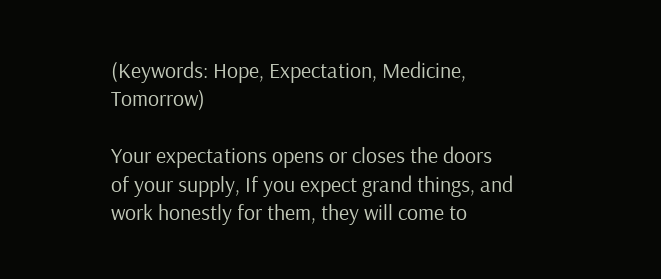(Keywords: Hope, Expectation, Medicine, Tomorrow)

Your expectations opens or closes the doors of your supply, If you expect grand things, and work honestly for them, they will come to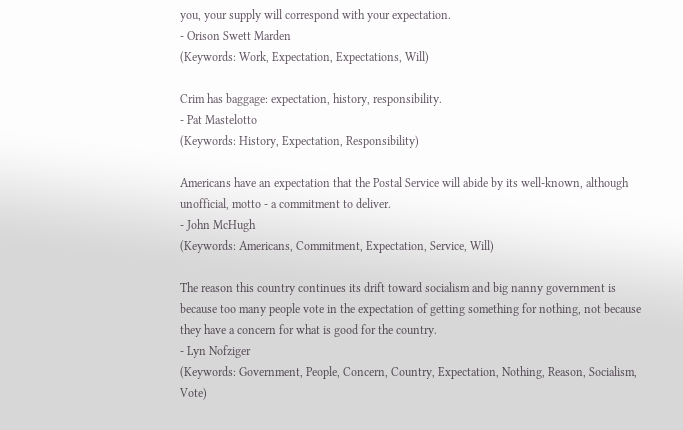you, your supply will correspond with your expectation.
- Orison Swett Marden
(Keywords: Work, Expectation, Expectations, Will)

Crim has baggage: expectation, history, responsibility.
- Pat Mastelotto
(Keywords: History, Expectation, Responsibility)

Americans have an expectation that the Postal Service will abide by its well-known, although unofficial, motto - a commitment to deliver.
- John McHugh
(Keywords: Americans, Commitment, Expectation, Service, Will)

The reason this country continues its drift toward socialism and big nanny government is because too many people vote in the expectation of getting something for nothing, not because they have a concern for what is good for the country.
- Lyn Nofziger
(Keywords: Government, People, Concern, Country, Expectation, Nothing, Reason, Socialism, Vote)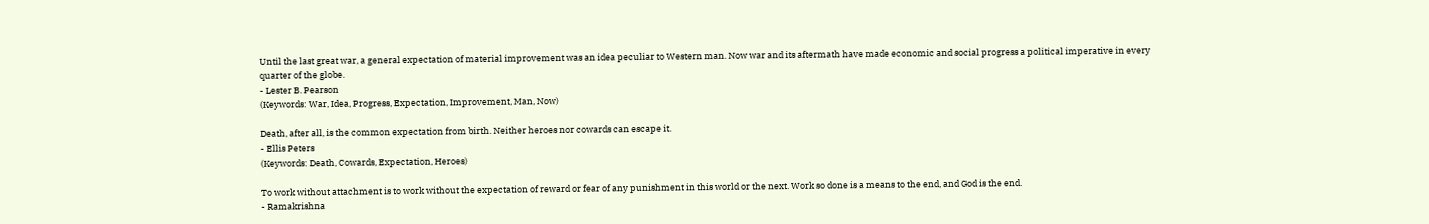Until the last great war, a general expectation of material improvement was an idea peculiar to Western man. Now war and its aftermath have made economic and social progress a political imperative in every quarter of the globe.
- Lester B. Pearson
(Keywords: War, Idea, Progress, Expectation, Improvement, Man, Now)

Death, after all, is the common expectation from birth. Neither heroes nor cowards can escape it.
- Ellis Peters
(Keywords: Death, Cowards, Expectation, Heroes)

To work without attachment is to work without the expectation of reward or fear of any punishment in this world or the next. Work so done is a means to the end, and God is the end.
- Ramakrishna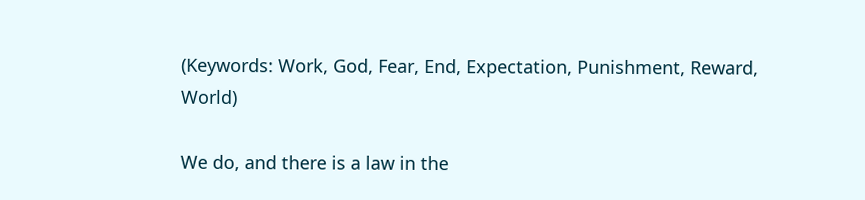(Keywords: Work, God, Fear, End, Expectation, Punishment, Reward, World)

We do, and there is a law in the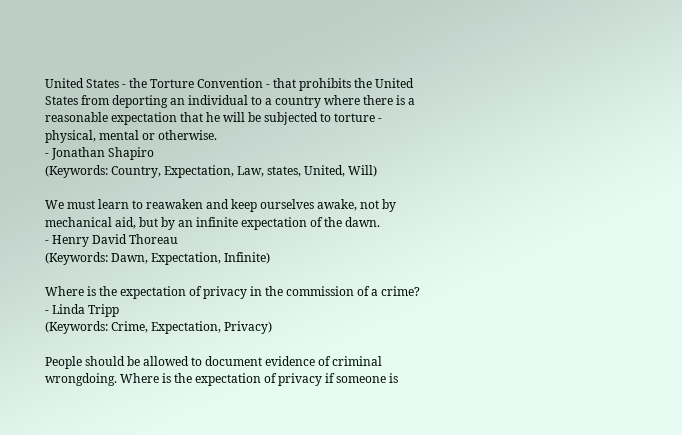United States - the Torture Convention - that prohibits the United States from deporting an individual to a country where there is a reasonable expectation that he will be subjected to torture - physical, mental or otherwise.
- Jonathan Shapiro
(Keywords: Country, Expectation, Law, states, United, Will)

We must learn to reawaken and keep ourselves awake, not by mechanical aid, but by an infinite expectation of the dawn.
- Henry David Thoreau
(Keywords: Dawn, Expectation, Infinite)

Where is the expectation of privacy in the commission of a crime?
- Linda Tripp
(Keywords: Crime, Expectation, Privacy)

People should be allowed to document evidence of criminal wrongdoing. Where is the expectation of privacy if someone is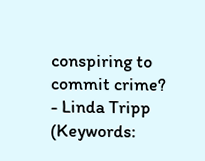conspiring to commit crime?
- Linda Tripp
(Keywords: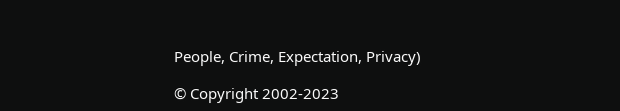People, Crime, Expectation, Privacy)

© Copyright 2002-2023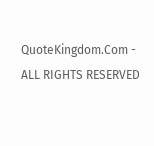QuoteKingdom.Com - ALL RIGHTS RESERVED